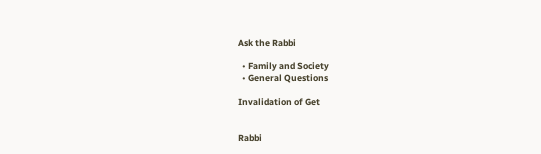Ask the Rabbi

  • Family and Society
  • General Questions

Invalidation of Get


Rabbi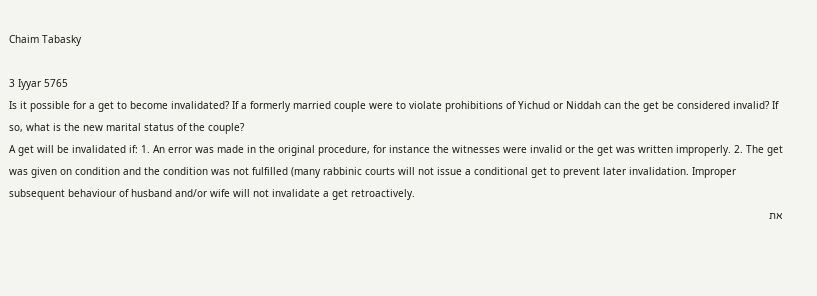Chaim Tabasky

3 Iyyar 5765
Is it possible for a get to become invalidated? If a formerly married couple were to violate prohibitions of Yichud or Niddah can the get be considered invalid? If so, what is the new marital status of the couple?
A get will be invalidated if: 1. An error was made in the original procedure, for instance the witnesses were invalid or the get was written improperly. 2. The get was given on condition and the condition was not fulfilled (many rabbinic courts will not issue a conditional get to prevent later invalidation. Improper subsequent behaviour of husband and/or wife will not invalidate a get retroactively.
את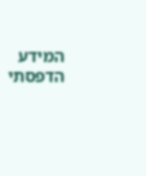המידע הדפסתי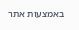באמצעות אתר